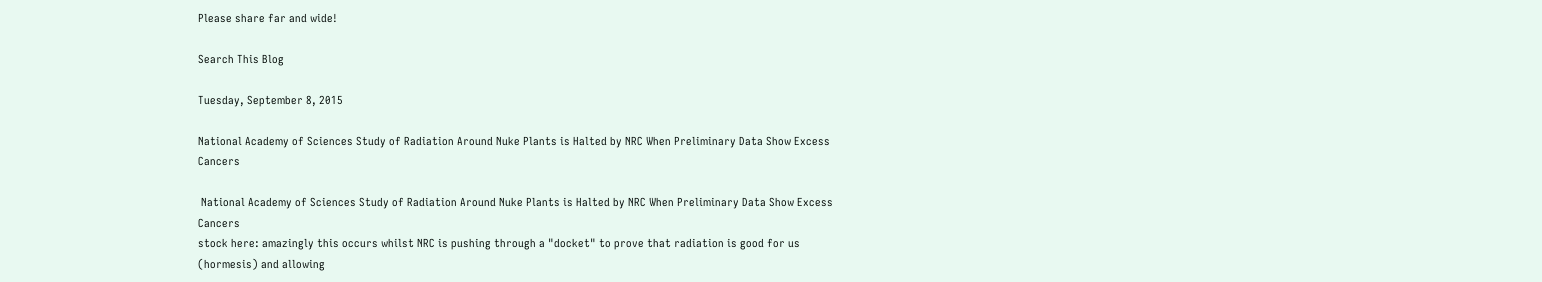Please share far and wide!

Search This Blog

Tuesday, September 8, 2015

National Academy of Sciences Study of Radiation Around Nuke Plants is Halted by NRC When Preliminary Data Show Excess Cancers

 National Academy of Sciences Study of Radiation Around Nuke Plants is Halted by NRC When Preliminary Data Show Excess Cancers
stock here: amazingly this occurs whilst NRC is pushing through a "docket" to prove that radiation is good for us (hormesis) and allowing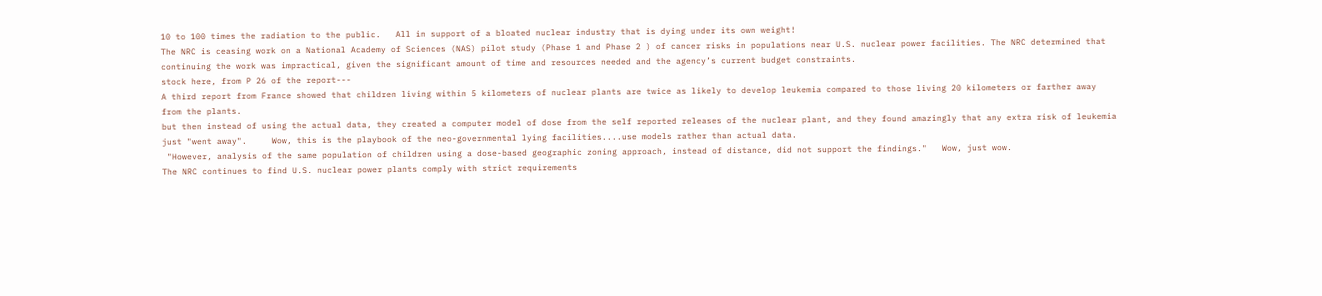10 to 100 times the radiation to the public.   All in support of a bloated nuclear industry that is dying under its own weight!
The NRC is ceasing work on a National Academy of Sciences (NAS) pilot study (Phase 1 and Phase 2 ) of cancer risks in populations near U.S. nuclear power facilities. The NRC determined that continuing the work was impractical, given the significant amount of time and resources needed and the agency’s current budget constraints.
stock here, from P 26 of the report---
A third report from France showed that children living within 5 kilometers of nuclear plants are twice as likely to develop leukemia compared to those living 20 kilometers or farther away from the plants.
but then instead of using the actual data, they created a computer model of dose from the self reported releases of the nuclear plant, and they found amazingly that any extra risk of leukemia just "went away".     Wow, this is the playbook of the neo-governmental lying facilities....use models rather than actual data.
 "However, analysis of the same population of children using a dose-based geographic zoning approach, instead of distance, did not support the findings."   Wow, just wow.
The NRC continues to find U.S. nuclear power plants comply with strict requirements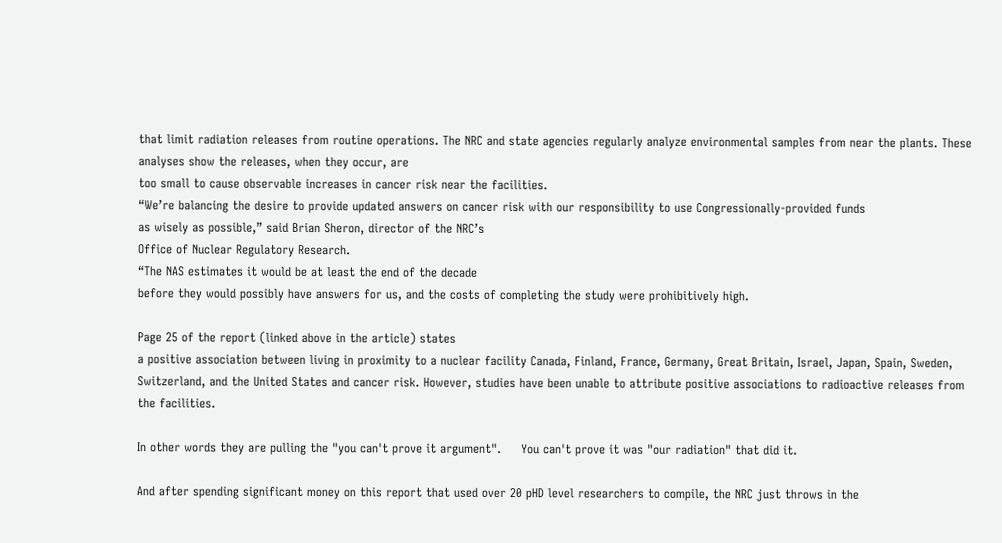that limit radiation releases from routine operations. The NRC and state agencies regularly analyze environmental samples from near the plants. These analyses show the releases, when they occur, are
too small to cause observable increases in cancer risk near the facilities.
“We’re balancing the desire to provide updated answers on cancer risk with our responsibility to use Congressionally-provided funds
as wisely as possible,” said Brian Sheron, director of the NRC’s
Office of Nuclear Regulatory Research.
“The NAS estimates it would be at least the end of the decade
before they would possibly have answers for us, and the costs of completing the study were prohibitively high.

Page 25 of the report (linked above in the article) states
a positive association between living in proximity to a nuclear facility Canada, Finland, France, Germany, Great Britain, Israel, Japan, Spain, Sweden, Switzerland, and the United States and cancer risk. However, studies have been unable to attribute positive associations to radioactive releases from the facilities.

In other words they are pulling the "you can't prove it argument".     You can't prove it was "our radiation" that did it.

And after spending significant money on this report that used over 20 pHD level researchers to compile, the NRC just throws in the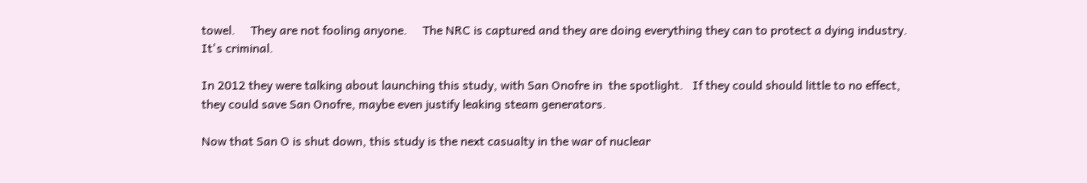towel.     They are not fooling anyone.     The NRC is captured and they are doing everything they can to protect a dying industry.    It's criminal.

In 2012 they were talking about launching this study, with San Onofre in  the spotlight.   If they could should little to no effect, they could save San Onofre, maybe even justify leaking steam generators.

Now that San O is shut down, this study is the next casualty in the war of nuclear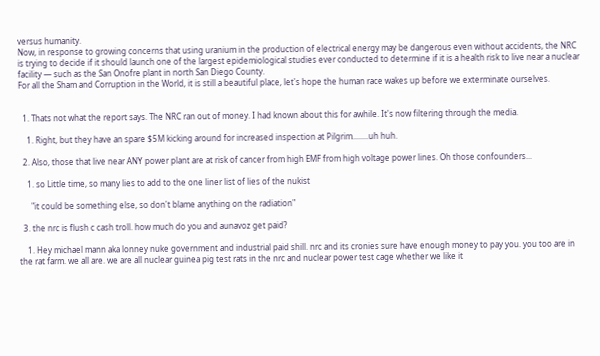versus humanity.
Now, in response to growing concerns that using uranium in the production of electrical energy may be dangerous even without accidents, the NRC is trying to decide if it should launch one of the largest epidemiological studies ever conducted to determine if it is a health risk to live near a nuclear facility — such as the San Onofre plant in north San Diego County.
For all the Sham and Corruption in the World, it is still a beautiful place, let's hope the human race wakes up before we exterminate ourselves.


  1. Thats not what the report says. The NRC ran out of money. I had known about this for awhile. It's now filtering through the media.

    1. Right, but they have an spare $5M kicking around for increased inspection at Pilgrim........uh huh.

  2. Also, those that live near ANY power plant are at risk of cancer from high EMF from high voltage power lines. Oh those confounders...

    1. so Little time, so many lies to add to the one liner list of lies of the nukist

      "it could be something else, so don't blame anything on the radiation"

  3. the nrc is flush c cash troll. how much do you and aunavoz get paid?

    1. Hey michael mann aka lonney nuke government and industrial paid shill. nrc and its cronies sure have enough money to pay you. you too are in the rat farm. we all are. we are all nuclear guinea pig test rats in the nrc and nuclear power test cage whether we like it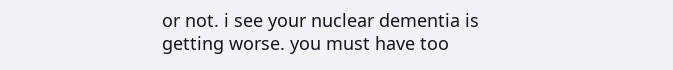or not. i see your nuclear dementia is getting worse. you must have too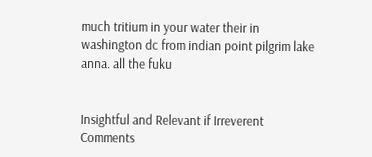much tritium in your water their in washington dc from indian point pilgrim lake anna. all the fuku


Insightful and Relevant if Irreverent Comments